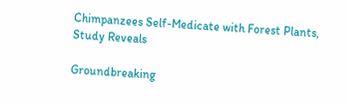Chimpanzees Self-Medicate with Forest Plants, Study Reveals

Groundbreaking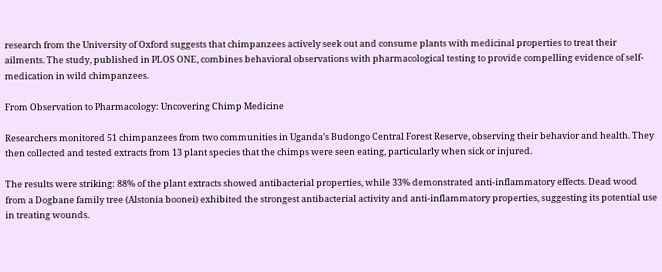research from the University of Oxford suggests that chimpanzees actively seek out and consume plants with medicinal properties to treat their ailments. The study, published in PLOS ONE, combines behavioral observations with pharmacological testing to provide compelling evidence of self-medication in wild chimpanzees.

From Observation to Pharmacology: Uncovering Chimp Medicine

Researchers monitored 51 chimpanzees from two communities in Uganda’s Budongo Central Forest Reserve, observing their behavior and health. They then collected and tested extracts from 13 plant species that the chimps were seen eating, particularly when sick or injured.

The results were striking: 88% of the plant extracts showed antibacterial properties, while 33% demonstrated anti-inflammatory effects. Dead wood from a Dogbane family tree (Alstonia boonei) exhibited the strongest antibacterial activity and anti-inflammatory properties, suggesting its potential use in treating wounds.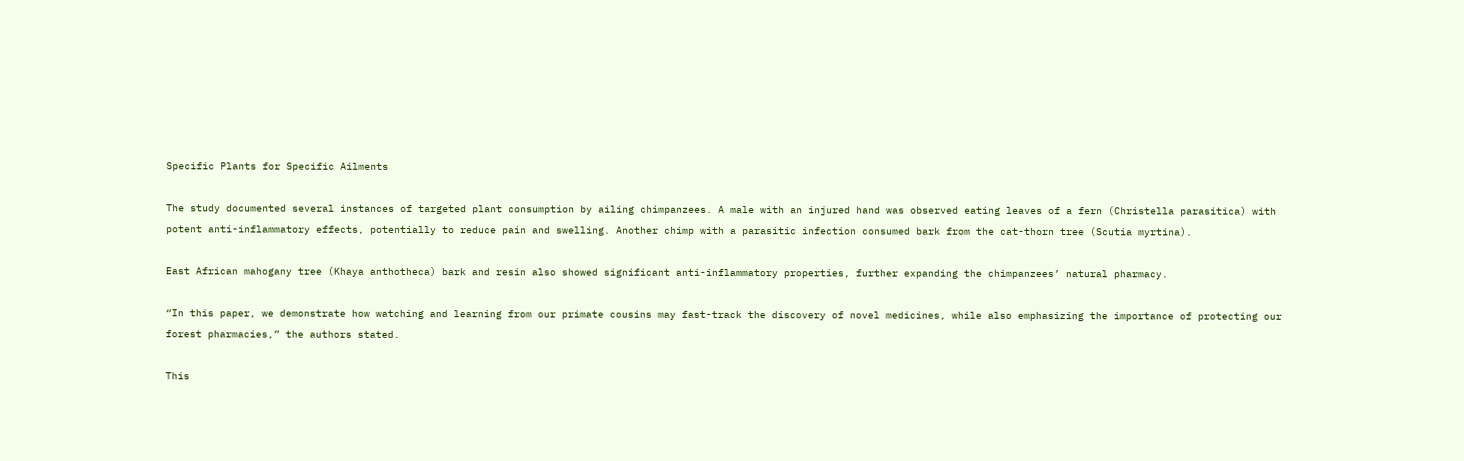Specific Plants for Specific Ailments

The study documented several instances of targeted plant consumption by ailing chimpanzees. A male with an injured hand was observed eating leaves of a fern (Christella parasitica) with potent anti-inflammatory effects, potentially to reduce pain and swelling. Another chimp with a parasitic infection consumed bark from the cat-thorn tree (Scutia myrtina).

East African mahogany tree (Khaya anthotheca) bark and resin also showed significant anti-inflammatory properties, further expanding the chimpanzees’ natural pharmacy.

“In this paper, we demonstrate how watching and learning from our primate cousins may fast-track the discovery of novel medicines, while also emphasizing the importance of protecting our forest pharmacies,” the authors stated.

This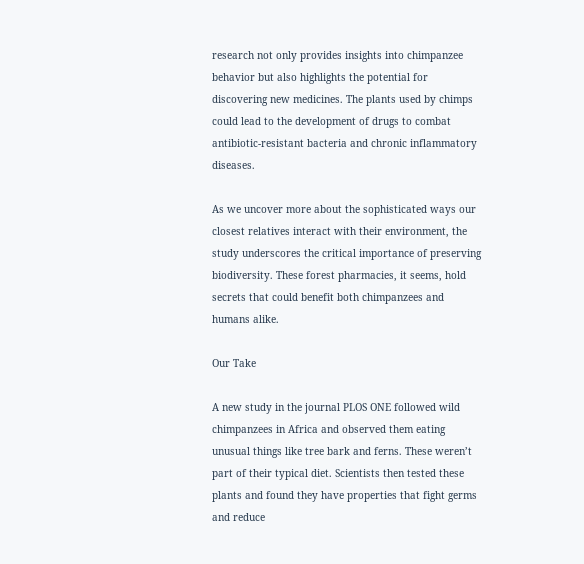research not only provides insights into chimpanzee behavior but also highlights the potential for discovering new medicines. The plants used by chimps could lead to the development of drugs to combat antibiotic-resistant bacteria and chronic inflammatory diseases.

As we uncover more about the sophisticated ways our closest relatives interact with their environment, the study underscores the critical importance of preserving biodiversity. These forest pharmacies, it seems, hold secrets that could benefit both chimpanzees and humans alike.

Our Take

A new study in the journal PLOS ONE followed wild chimpanzees in Africa and observed them eating unusual things like tree bark and ferns. These weren’t part of their typical diet. Scientists then tested these plants and found they have properties that fight germs and reduce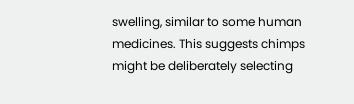swelling, similar to some human medicines. This suggests chimps might be deliberately selecting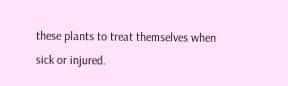these plants to treat themselves when sick or injured.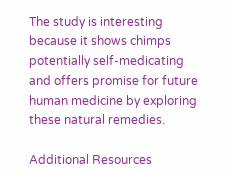The study is interesting because it shows chimps potentially self-medicating and offers promise for future human medicine by exploring these natural remedies.

Additional Resources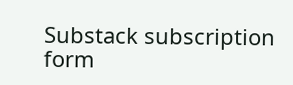Substack subscription form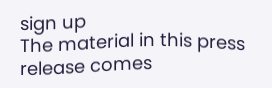sign up
The material in this press release comes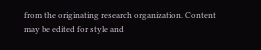from the originating research organization. Content may be edited for style and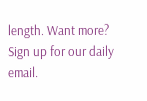length. Want more? Sign up for our daily email.